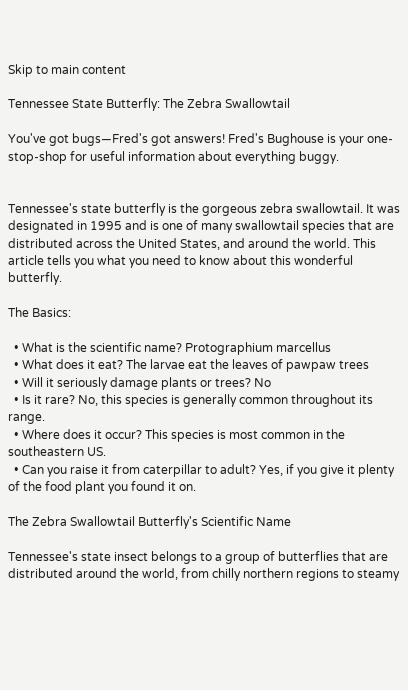Skip to main content

Tennessee State Butterfly: The Zebra Swallowtail

You've got bugs—Fred's got answers! Fred's Bughouse is your one-stop-shop for useful information about everything buggy.


Tennessee's state butterfly is the gorgeous zebra swallowtail. It was designated in 1995 and is one of many swallowtail species that are distributed across the United States, and around the world. This article tells you what you need to know about this wonderful butterfly.

The Basics:

  • What is the scientific name? Protographium marcellus
  • What does it eat? The larvae eat the leaves of pawpaw trees
  • Will it seriously damage plants or trees? No
  • Is it rare? No, this species is generally common throughout its range.
  • Where does it occur? This species is most common in the southeastern US.
  • Can you raise it from caterpillar to adult? Yes, if you give it plenty of the food plant you found it on.

The Zebra Swallowtail Butterfly's Scientific Name

Tennessee's state insect belongs to a group of butterflies that are distributed around the world, from chilly northern regions to steamy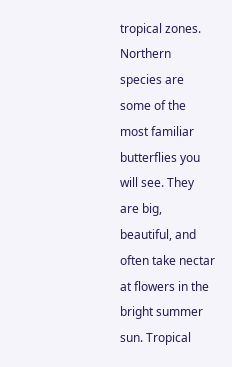tropical zones. Northern species are some of the most familiar butterflies you will see. They are big, beautiful, and often take nectar at flowers in the bright summer sun. Tropical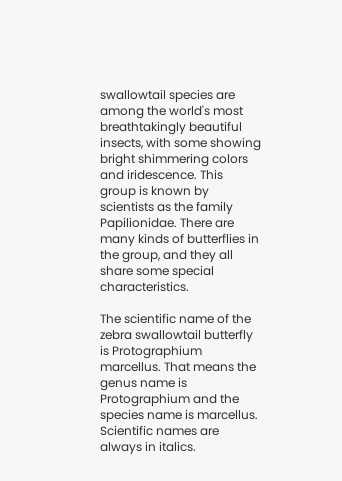swallowtail species are among the world's most breathtakingly beautiful insects, with some showing bright shimmering colors and iridescence. This group is known by scientists as the family Papilionidae. There are many kinds of butterflies in the group, and they all share some special characteristics.

The scientific name of the zebra swallowtail butterfly is Protographium marcellus. That means the genus name is Protographium and the species name is marcellus. Scientific names are always in italics.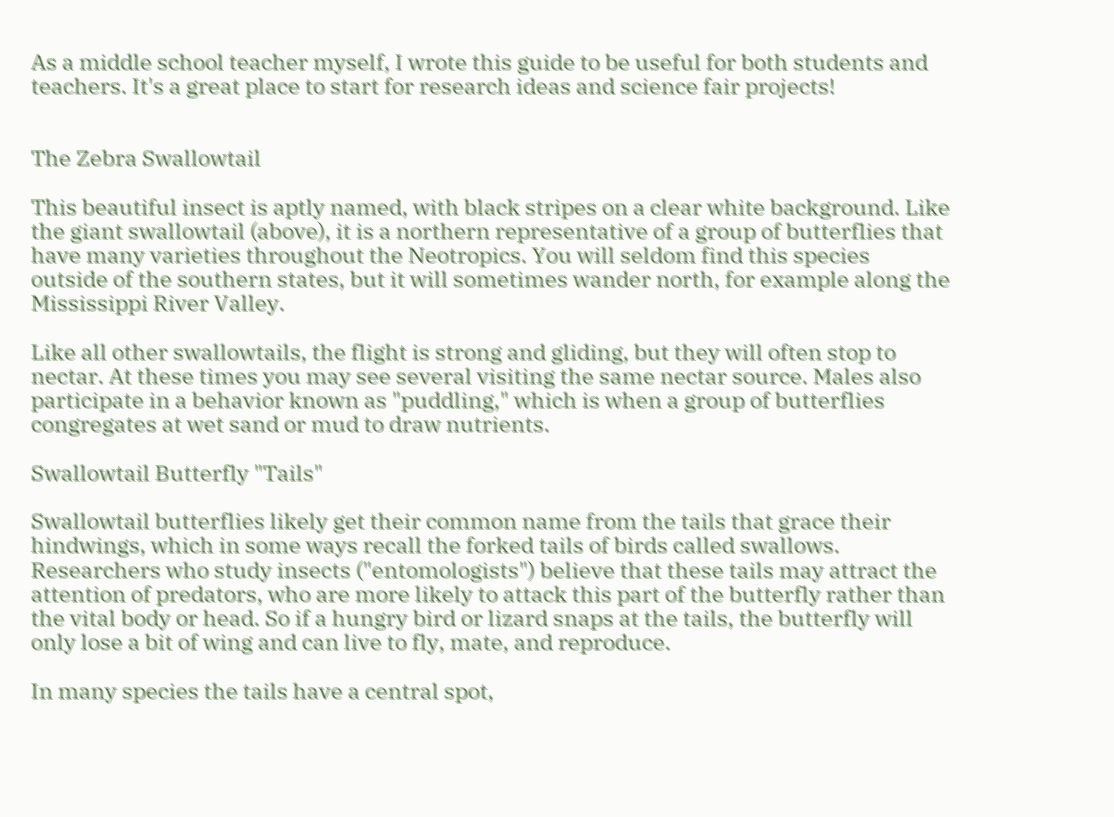As a middle school teacher myself, I wrote this guide to be useful for both students and teachers. It's a great place to start for research ideas and science fair projects!


The Zebra Swallowtail

This beautiful insect is aptly named, with black stripes on a clear white background. Like the giant swallowtail (above), it is a northern representative of a group of butterflies that have many varieties throughout the Neotropics. You will seldom find this species outside of the southern states, but it will sometimes wander north, for example along the Mississippi River Valley.

Like all other swallowtails, the flight is strong and gliding, but they will often stop to nectar. At these times you may see several visiting the same nectar source. Males also participate in a behavior known as "puddling," which is when a group of butterflies congregates at wet sand or mud to draw nutrients.

Swallowtail Butterfly "Tails"

Swallowtail butterflies likely get their common name from the tails that grace their hindwings, which in some ways recall the forked tails of birds called swallows. Researchers who study insects ("entomologists") believe that these tails may attract the attention of predators, who are more likely to attack this part of the butterfly rather than the vital body or head. So if a hungry bird or lizard snaps at the tails, the butterfly will only lose a bit of wing and can live to fly, mate, and reproduce.

In many species the tails have a central spot,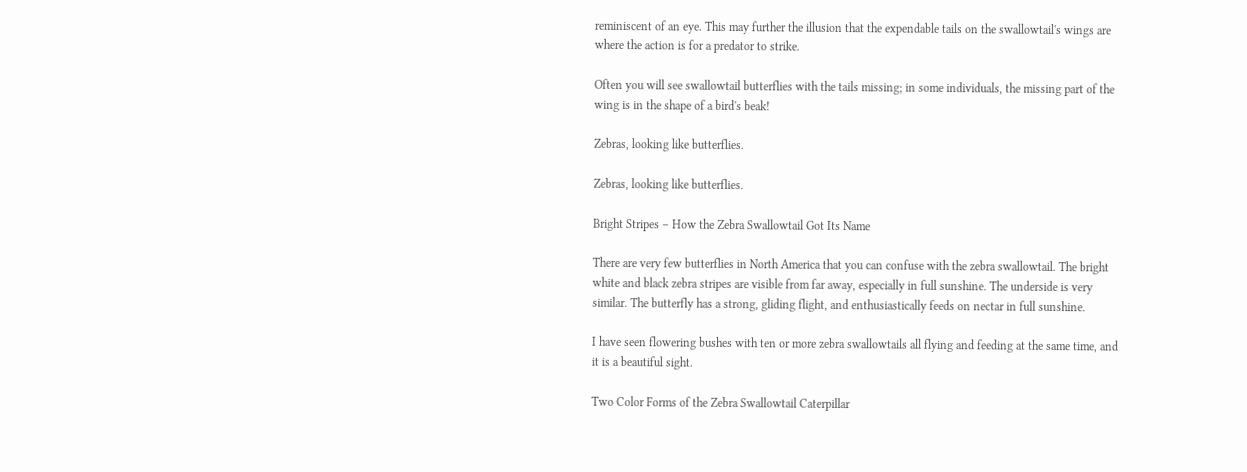reminiscent of an eye. This may further the illusion that the expendable tails on the swallowtail's wings are where the action is for a predator to strike.

Often you will see swallowtail butterflies with the tails missing; in some individuals, the missing part of the wing is in the shape of a bird's beak!

Zebras, looking like butterflies.

Zebras, looking like butterflies.

Bright Stripes – How the Zebra Swallowtail Got Its Name

There are very few butterflies in North America that you can confuse with the zebra swallowtail. The bright white and black zebra stripes are visible from far away, especially in full sunshine. The underside is very similar. The butterfly has a strong, gliding flight, and enthusiastically feeds on nectar in full sunshine.

I have seen flowering bushes with ten or more zebra swallowtails all flying and feeding at the same time, and it is a beautiful sight.

Two Color Forms of the Zebra Swallowtail Caterpillar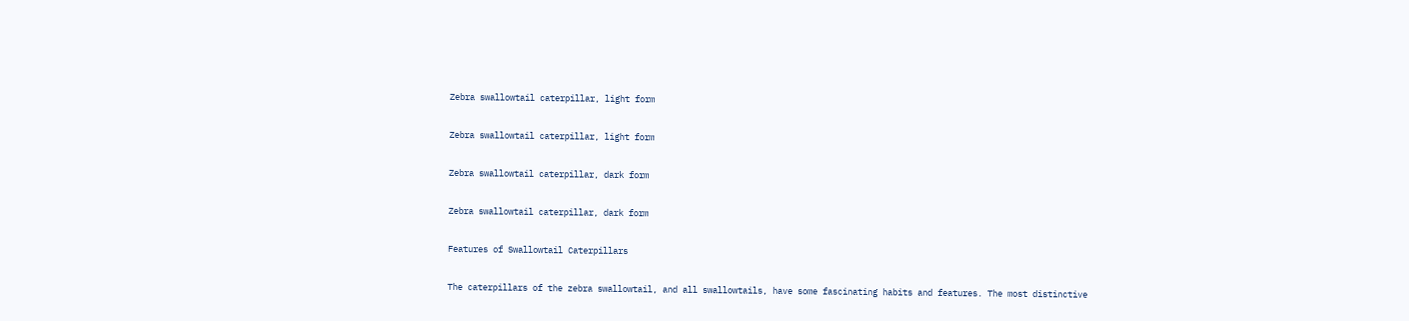Zebra swallowtail caterpillar, light form

Zebra swallowtail caterpillar, light form

Zebra swallowtail caterpillar, dark form

Zebra swallowtail caterpillar, dark form

Features of Swallowtail Caterpillars

The caterpillars of the zebra swallowtail, and all swallowtails, have some fascinating habits and features. The most distinctive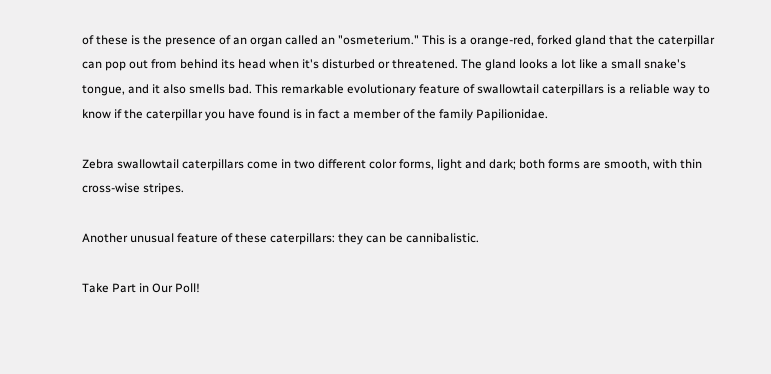of these is the presence of an organ called an "osmeterium." This is a orange-red, forked gland that the caterpillar can pop out from behind its head when it's disturbed or threatened. The gland looks a lot like a small snake's tongue, and it also smells bad. This remarkable evolutionary feature of swallowtail caterpillars is a reliable way to know if the caterpillar you have found is in fact a member of the family Papilionidae.

Zebra swallowtail caterpillars come in two different color forms, light and dark; both forms are smooth, with thin cross-wise stripes.

Another unusual feature of these caterpillars: they can be cannibalistic.

Take Part in Our Poll!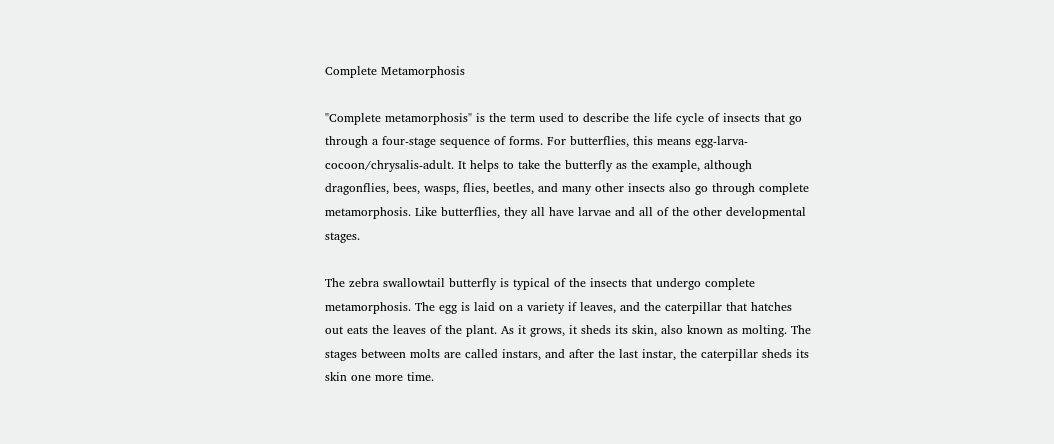Complete Metamorphosis

"Complete metamorphosis" is the term used to describe the life cycle of insects that go through a four-stage sequence of forms. For butterflies, this means egg-larva-cocoon/chrysalis-adult. It helps to take the butterfly as the example, although dragonflies, bees, wasps, flies, beetles, and many other insects also go through complete metamorphosis. Like butterflies, they all have larvae and all of the other developmental stages.

The zebra swallowtail butterfly is typical of the insects that undergo complete metamorphosis. The egg is laid on a variety if leaves, and the caterpillar that hatches out eats the leaves of the plant. As it grows, it sheds its skin, also known as molting. The stages between molts are called instars, and after the last instar, the caterpillar sheds its skin one more time.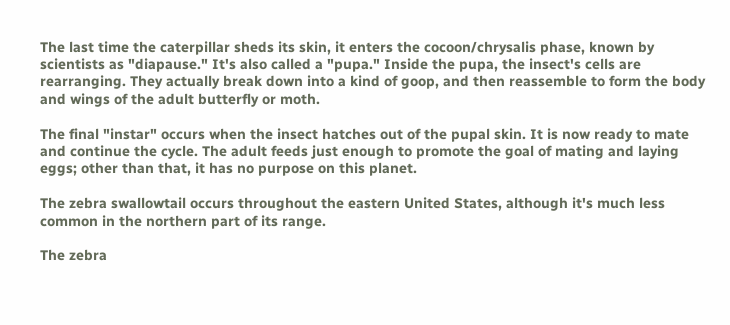The last time the caterpillar sheds its skin, it enters the cocoon/chrysalis phase, known by scientists as "diapause." It's also called a "pupa." Inside the pupa, the insect's cells are rearranging. They actually break down into a kind of goop, and then reassemble to form the body and wings of the adult butterfly or moth.

The final "instar" occurs when the insect hatches out of the pupal skin. It is now ready to mate and continue the cycle. The adult feeds just enough to promote the goal of mating and laying eggs; other than that, it has no purpose on this planet.

The zebra swallowtail occurs throughout the eastern United States, although it's much less common in the northern part of its range.

The zebra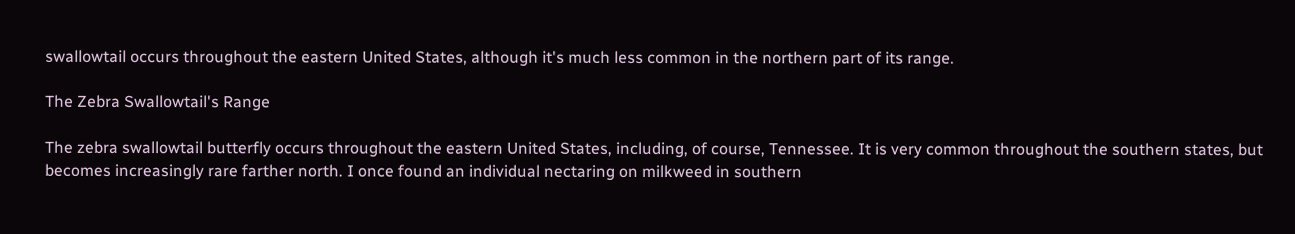swallowtail occurs throughout the eastern United States, although it's much less common in the northern part of its range.

The Zebra Swallowtail's Range

The zebra swallowtail butterfly occurs throughout the eastern United States, including, of course, Tennessee. It is very common throughout the southern states, but becomes increasingly rare farther north. I once found an individual nectaring on milkweed in southern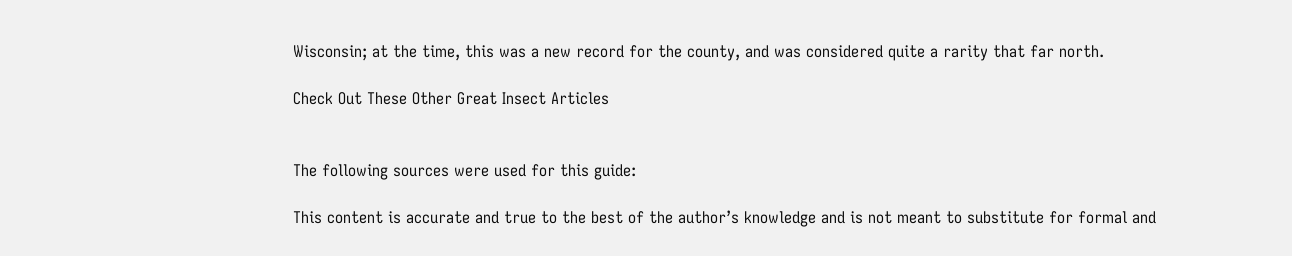Wisconsin; at the time, this was a new record for the county, and was considered quite a rarity that far north.

Check Out These Other Great Insect Articles


The following sources were used for this guide:

This content is accurate and true to the best of the author’s knowledge and is not meant to substitute for formal and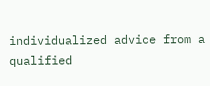individualized advice from a qualified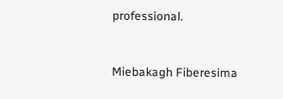professional.


Miebakagh Fiberesima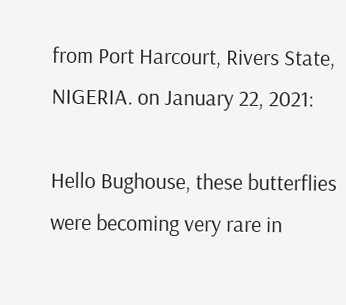from Port Harcourt, Rivers State, NIGERIA. on January 22, 2021:

Hello Bughouse, these butterflies were becoming very rare in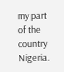my part of the country Nigeria.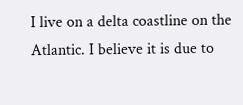I live on a delta coastline on the Atlantic. I believe it is due to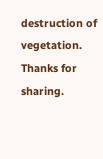destruction of vegetation. Thanks for sharing.